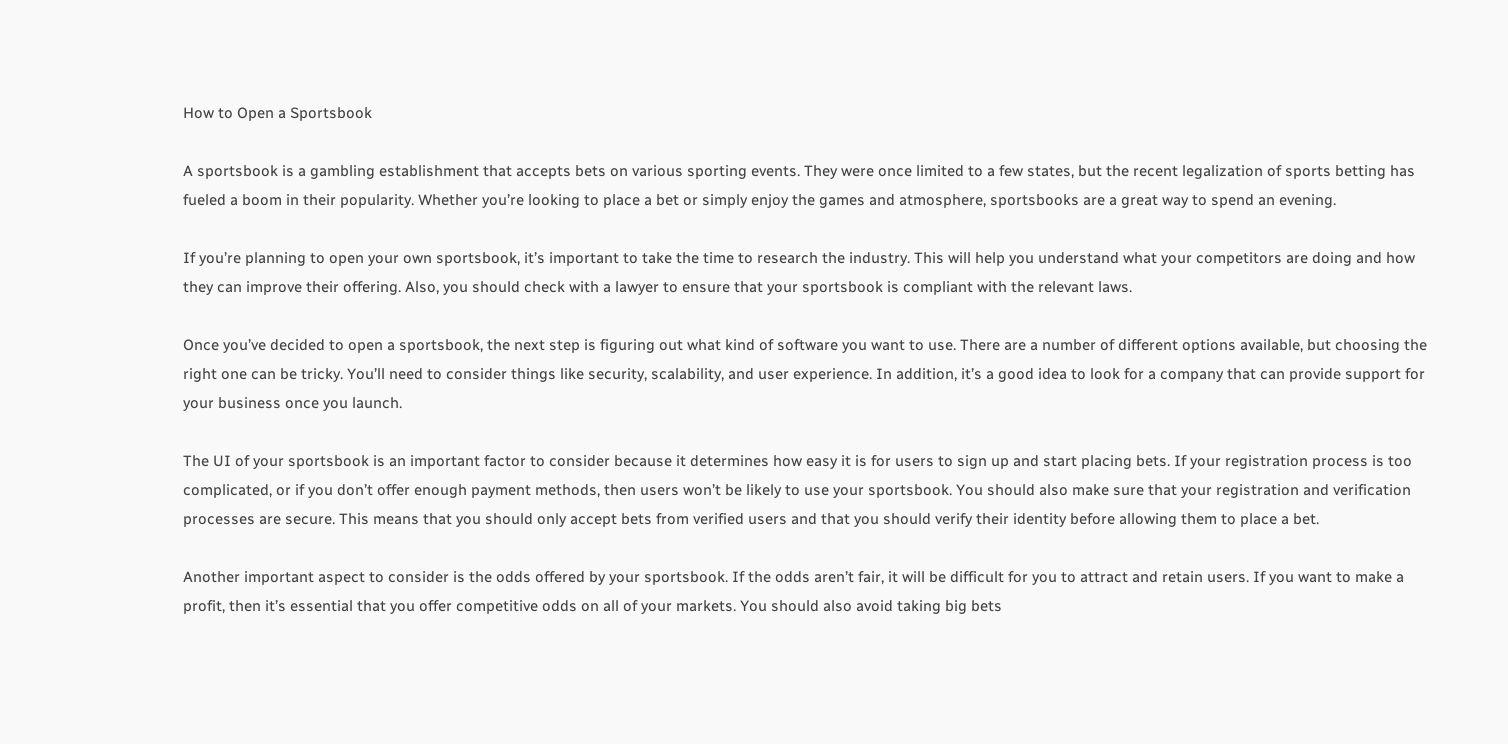How to Open a Sportsbook

A sportsbook is a gambling establishment that accepts bets on various sporting events. They were once limited to a few states, but the recent legalization of sports betting has fueled a boom in their popularity. Whether you’re looking to place a bet or simply enjoy the games and atmosphere, sportsbooks are a great way to spend an evening.

If you’re planning to open your own sportsbook, it’s important to take the time to research the industry. This will help you understand what your competitors are doing and how they can improve their offering. Also, you should check with a lawyer to ensure that your sportsbook is compliant with the relevant laws.

Once you’ve decided to open a sportsbook, the next step is figuring out what kind of software you want to use. There are a number of different options available, but choosing the right one can be tricky. You’ll need to consider things like security, scalability, and user experience. In addition, it’s a good idea to look for a company that can provide support for your business once you launch.

The UI of your sportsbook is an important factor to consider because it determines how easy it is for users to sign up and start placing bets. If your registration process is too complicated, or if you don’t offer enough payment methods, then users won’t be likely to use your sportsbook. You should also make sure that your registration and verification processes are secure. This means that you should only accept bets from verified users and that you should verify their identity before allowing them to place a bet.

Another important aspect to consider is the odds offered by your sportsbook. If the odds aren’t fair, it will be difficult for you to attract and retain users. If you want to make a profit, then it’s essential that you offer competitive odds on all of your markets. You should also avoid taking big bets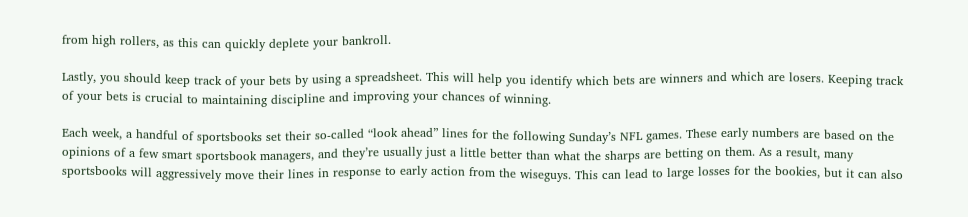from high rollers, as this can quickly deplete your bankroll.

Lastly, you should keep track of your bets by using a spreadsheet. This will help you identify which bets are winners and which are losers. Keeping track of your bets is crucial to maintaining discipline and improving your chances of winning.

Each week, a handful of sportsbooks set their so-called “look ahead” lines for the following Sunday’s NFL games. These early numbers are based on the opinions of a few smart sportsbook managers, and they’re usually just a little better than what the sharps are betting on them. As a result, many sportsbooks will aggressively move their lines in response to early action from the wiseguys. This can lead to large losses for the bookies, but it can also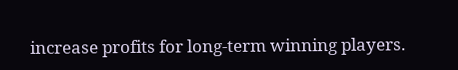increase profits for long-term winning players.